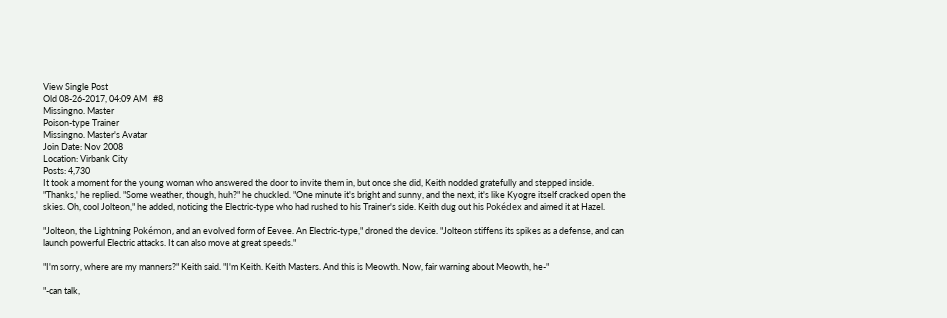View Single Post
Old 08-26-2017, 04:09 AM   #8
Missingno. Master
Poison-type Trainer
Missingno. Master's Avatar
Join Date: Nov 2008
Location: Virbank City
Posts: 4,730
It took a moment for the young woman who answered the door to invite them in, but once she did, Keith nodded gratefully and stepped inside. "Thanks,' he replied. "Some weather, though, huh?" he chuckled. "One minute it's bright and sunny, and the next, it's like Kyogre itself cracked open the skies. Oh, cool Jolteon," he added, noticing the Electric-type who had rushed to his Trainer's side. Keith dug out his Pokédex and aimed it at Hazel.

"Jolteon, the Lightning Pokémon, and an evolved form of Eevee. An Electric-type," droned the device. "Jolteon stiffens its spikes as a defense, and can launch powerful Electric attacks. It can also move at great speeds."

"I'm sorry, where are my manners?" Keith said. "I'm Keith. Keith Masters. And this is Meowth. Now, fair warning about Meowth, he-"

"-can talk,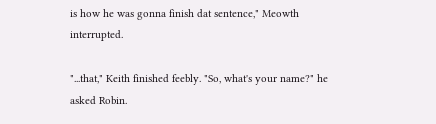is how he was gonna finish dat sentence," Meowth interrupted.

"...that," Keith finished feebly. "So, what's your name?" he asked Robin.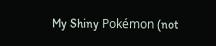My Shiny Pokémon (not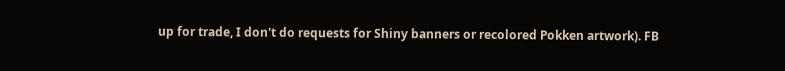up for trade, I don't do requests for Shiny banners or recolored Pokken artwork). FB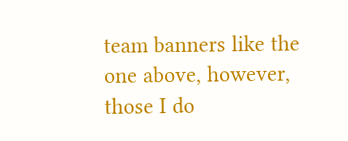team banners like the one above, however, those I do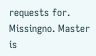requests for.
Missingno. Master is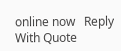online now   Reply With Quote